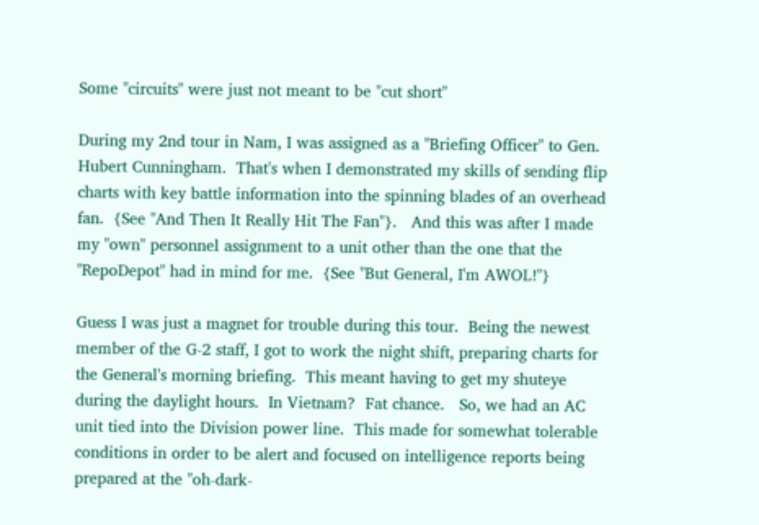Some "circuits" were just not meant to be "cut short"

During my 2nd tour in Nam, I was assigned as a "Briefing Officer" to Gen. Hubert Cunningham.  That's when I demonstrated my skills of sending flip charts with key battle information into the spinning blades of an overhead fan.  {See "And Then It Really Hit The Fan"}.   And this was after I made my "own" personnel assignment to a unit other than the one that the "RepoDepot" had in mind for me.  {See "But General, I'm AWOL!"}

Guess I was just a magnet for trouble during this tour.  Being the newest member of the G-2 staff, I got to work the night shift, preparing charts for the General's morning briefing.  This meant having to get my shuteye during the daylight hours.  In Vietnam?  Fat chance.   So, we had an AC unit tied into the Division power line.  This made for somewhat tolerable conditions in order to be alert and focused on intelligence reports being prepared at the "oh-dark-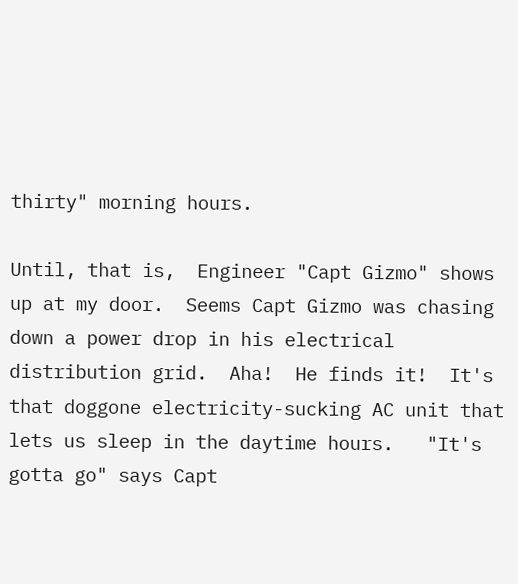thirty" morning hours.

Until, that is,  Engineer "Capt Gizmo" shows up at my door.  Seems Capt Gizmo was chasing down a power drop in his electrical distribution grid.  Aha!  He finds it!  It's that doggone electricity-sucking AC unit that lets us sleep in the daytime hours.   "It's gotta go" says Capt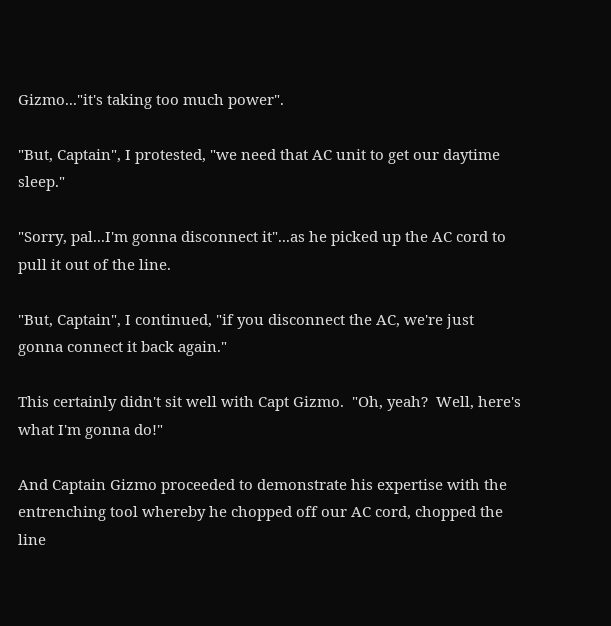Gizmo..."it's taking too much power".

"But, Captain", I protested, "we need that AC unit to get our daytime sleep."

"Sorry, pal...I'm gonna disconnect it"...as he picked up the AC cord to pull it out of the line.

"But, Captain", I continued, "if you disconnect the AC, we're just gonna connect it back again."

This certainly didn't sit well with Capt Gizmo.  "Oh, yeah?  Well, here's what I'm gonna do!"

And Captain Gizmo proceeded to demonstrate his expertise with the entrenching tool whereby he chopped off our AC cord, chopped the line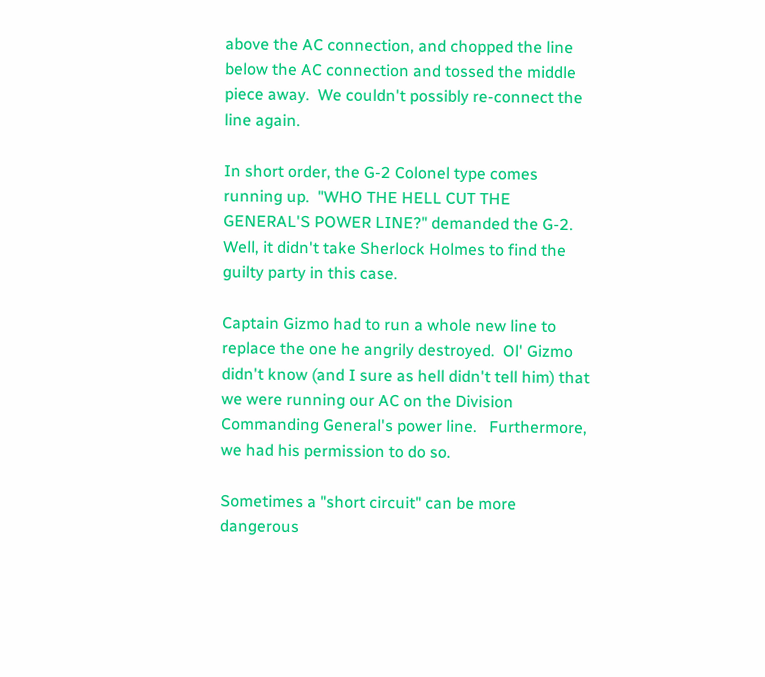above the AC connection, and chopped the line below the AC connection and tossed the middle piece away.  We couldn't possibly re-connect the line again.

In short order, the G-2 Colonel type comes running up.  "WHO THE HELL CUT THE GENERAL'S POWER LINE?" demanded the G-2.   Well, it didn't take Sherlock Holmes to find the guilty party in this case.

Captain Gizmo had to run a whole new line to replace the one he angrily destroyed.  Ol' Gizmo didn't know (and I sure as hell didn't tell him) that we were running our AC on the Division Commanding General's power line.   Furthermore, we had his permission to do so.

Sometimes a "short circuit" can be more dangerous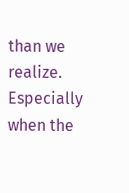than we realize.  Especially when the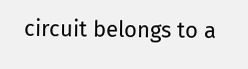circuit belongs to a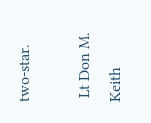two-star.

 Lt Don M. Keith